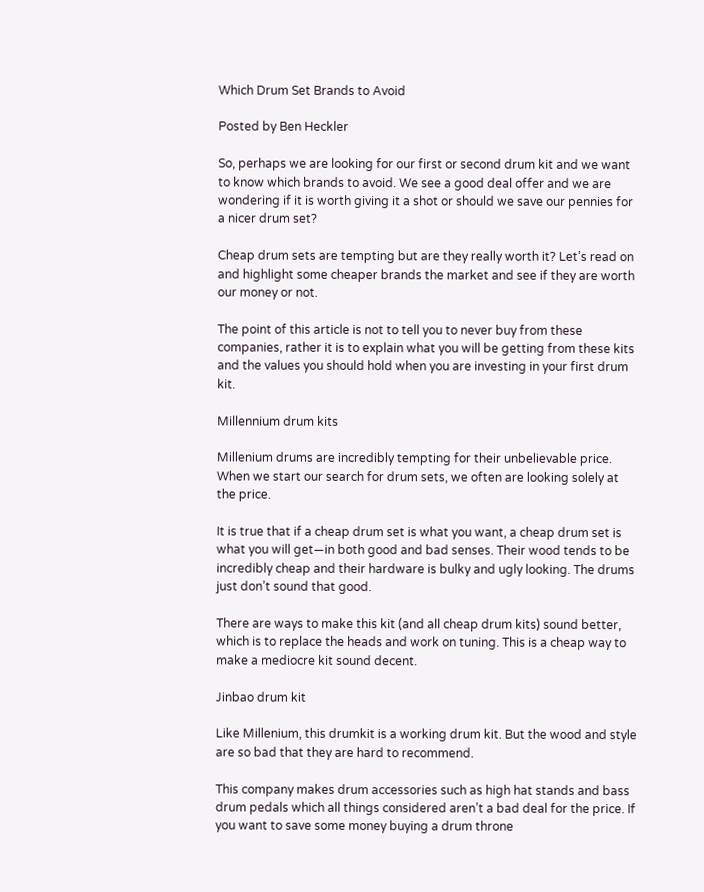Which Drum Set Brands to Avoid

Posted by Ben Heckler

So, perhaps we are looking for our first or second drum kit and we want to know which brands to avoid. We see a good deal offer and we are wondering if it is worth giving it a shot or should we save our pennies for a nicer drum set?

Cheap drum sets are tempting but are they really worth it? Let’s read on and highlight some cheaper brands the market and see if they are worth our money or not.

The point of this article is not to tell you to never buy from these companies, rather it is to explain what you will be getting from these kits and the values you should hold when you are investing in your first drum kit.

Millennium drum kits

Millenium drums are incredibly tempting for their unbelievable price. When we start our search for drum sets, we often are looking solely at the price.

It is true that if a cheap drum set is what you want, a cheap drum set is what you will get—in both good and bad senses. Their wood tends to be incredibly cheap and their hardware is bulky and ugly looking. The drums just don’t sound that good.

There are ways to make this kit (and all cheap drum kits) sound better, which is to replace the heads and work on tuning. This is a cheap way to make a mediocre kit sound decent.

Jinbao drum kit

Like Millenium, this drumkit is a working drum kit. But the wood and style are so bad that they are hard to recommend.

This company makes drum accessories such as high hat stands and bass drum pedals which all things considered aren’t a bad deal for the price. If you want to save some money buying a drum throne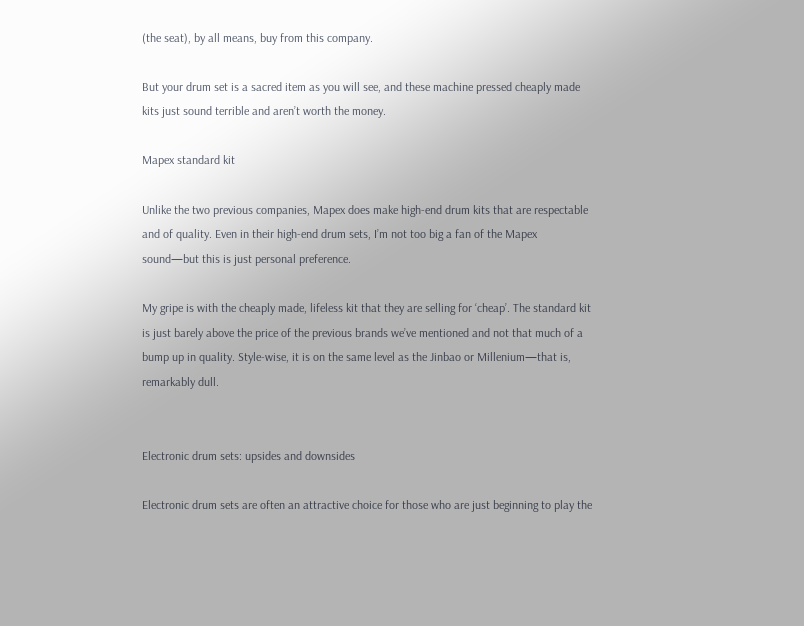(the seat), by all means, buy from this company.

But your drum set is a sacred item as you will see, and these machine pressed cheaply made kits just sound terrible and aren’t worth the money.

Mapex standard kit

Unlike the two previous companies, Mapex does make high-end drum kits that are respectable and of quality. Even in their high-end drum sets, I’m not too big a fan of the Mapex sound—but this is just personal preference.

My gripe is with the cheaply made, lifeless kit that they are selling for ‘cheap’. The standard kit is just barely above the price of the previous brands we’ve mentioned and not that much of a bump up in quality. Style-wise, it is on the same level as the Jinbao or Millenium—that is, remarkably dull.


Electronic drum sets: upsides and downsides

Electronic drum sets are often an attractive choice for those who are just beginning to play the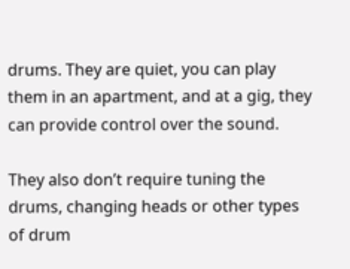drums. They are quiet, you can play them in an apartment, and at a gig, they can provide control over the sound.

They also don’t require tuning the drums, changing heads or other types of drum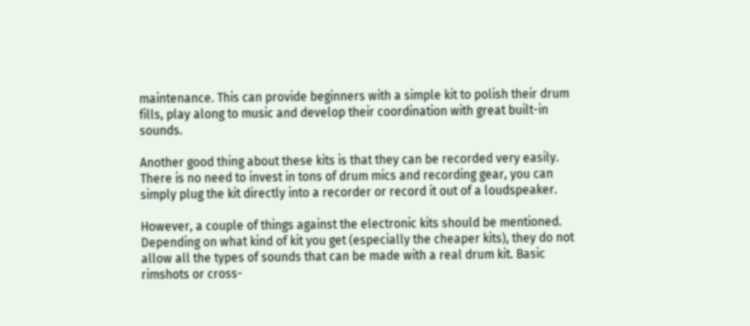maintenance. This can provide beginners with a simple kit to polish their drum fills, play along to music and develop their coordination with great built-in sounds.

Another good thing about these kits is that they can be recorded very easily. There is no need to invest in tons of drum mics and recording gear, you can simply plug the kit directly into a recorder or record it out of a loudspeaker.

However, a couple of things against the electronic kits should be mentioned. Depending on what kind of kit you get (especially the cheaper kits), they do not allow all the types of sounds that can be made with a real drum kit. Basic rimshots or cross-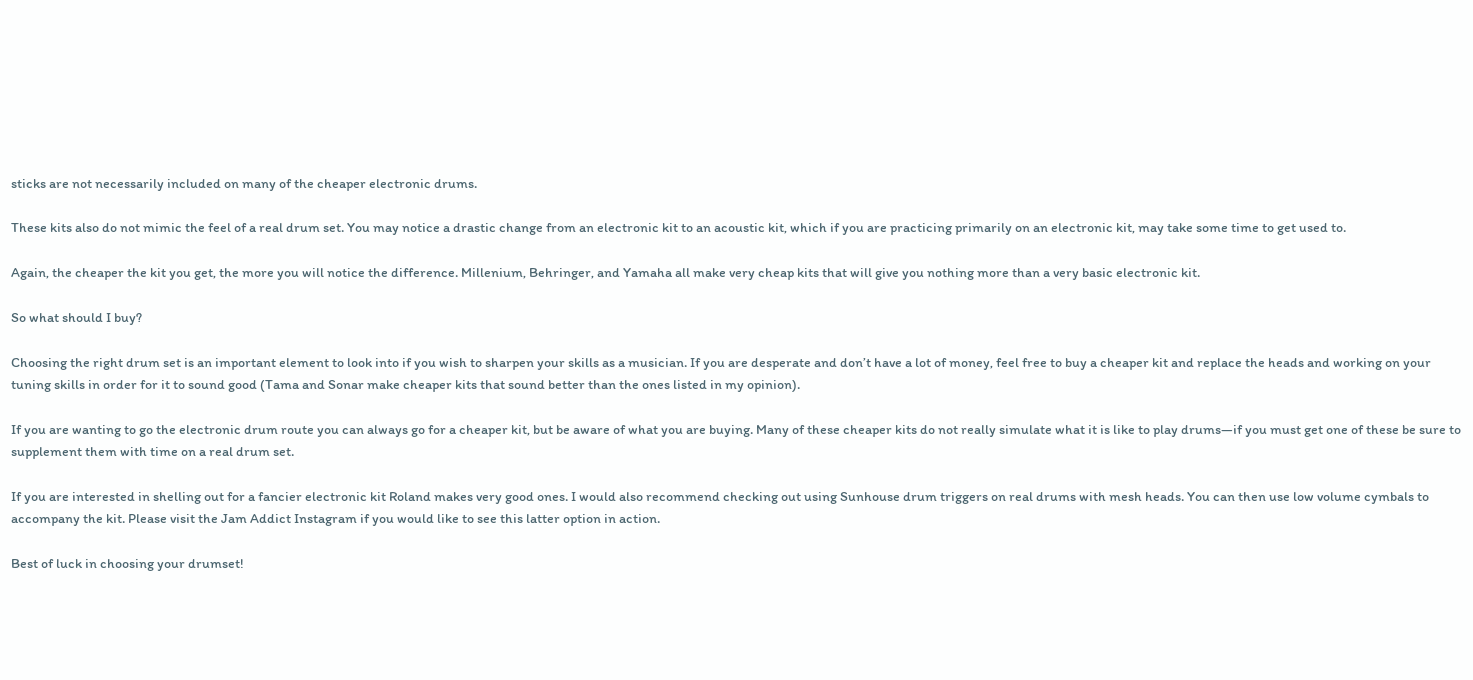sticks are not necessarily included on many of the cheaper electronic drums.

These kits also do not mimic the feel of a real drum set. You may notice a drastic change from an electronic kit to an acoustic kit, which if you are practicing primarily on an electronic kit, may take some time to get used to.

Again, the cheaper the kit you get, the more you will notice the difference. Millenium, Behringer, and Yamaha all make very cheap kits that will give you nothing more than a very basic electronic kit.

So what should I buy?

Choosing the right drum set is an important element to look into if you wish to sharpen your skills as a musician. If you are desperate and don’t have a lot of money, feel free to buy a cheaper kit and replace the heads and working on your tuning skills in order for it to sound good (Tama and Sonar make cheaper kits that sound better than the ones listed in my opinion).

If you are wanting to go the electronic drum route you can always go for a cheaper kit, but be aware of what you are buying. Many of these cheaper kits do not really simulate what it is like to play drums—if you must get one of these be sure to supplement them with time on a real drum set.

If you are interested in shelling out for a fancier electronic kit Roland makes very good ones. I would also recommend checking out using Sunhouse drum triggers on real drums with mesh heads. You can then use low volume cymbals to accompany the kit. Please visit the Jam Addict Instagram if you would like to see this latter option in action.

Best of luck in choosing your drumset!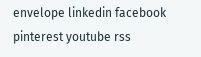envelope linkedin facebook pinterest youtube rss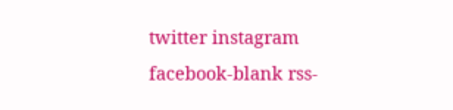twitter instagram facebook-blank rss-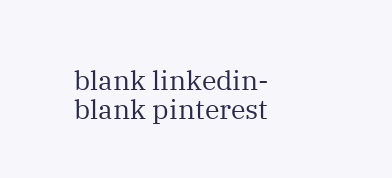blank linkedin-blank pinterest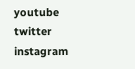youtube twitter instagram